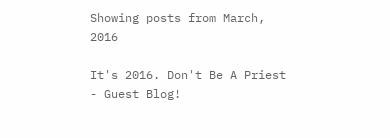Showing posts from March, 2016

It's 2016. Don't Be A Priest - Guest Blog!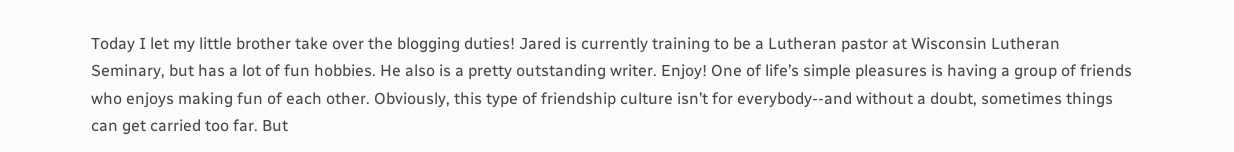Today I let my little brother take over the blogging duties! Jared is currently training to be a Lutheran pastor at Wisconsin Lutheran Seminary, but has a lot of fun hobbies. He also is a pretty outstanding writer. Enjoy! One of life’s simple pleasures is having a group of friends who enjoys making fun of each other. Obviously, this type of friendship culture isn’t for everybody--and without a doubt, sometimes things can get carried too far. But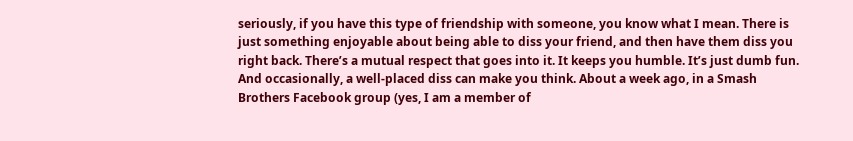seriously, if you have this type of friendship with someone, you know what I mean. There is just something enjoyable about being able to diss your friend, and then have them diss you right back. There’s a mutual respect that goes into it. It keeps you humble. It’s just dumb fun. And occasionally, a well-placed diss can make you think. About a week ago, in a Smash Brothers Facebook group (yes, I am a member of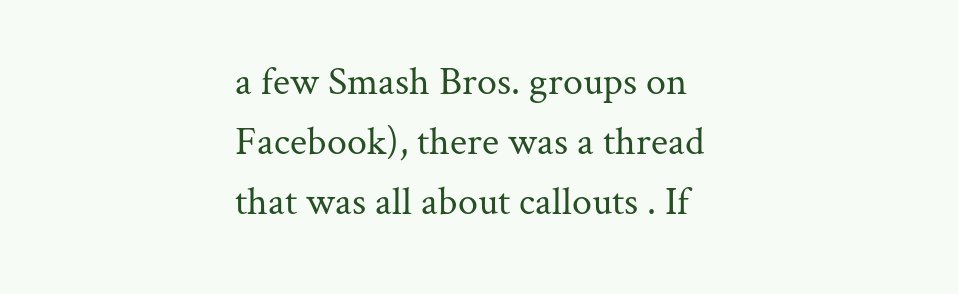a few Smash Bros. groups on Facebook), there was a thread that was all about callouts . If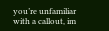you’re unfamiliar with a callout, im